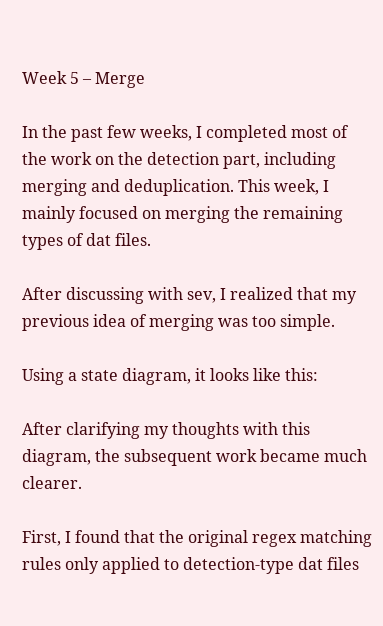Week 5 – Merge

In the past few weeks, I completed most of the work on the detection part, including merging and deduplication. This week, I mainly focused on merging the remaining types of dat files.

After discussing with sev, I realized that my previous idea of merging was too simple.

Using a state diagram, it looks like this:

After clarifying my thoughts with this diagram, the subsequent work became much clearer.

First, I found that the original regex matching rules only applied to detection-type dat files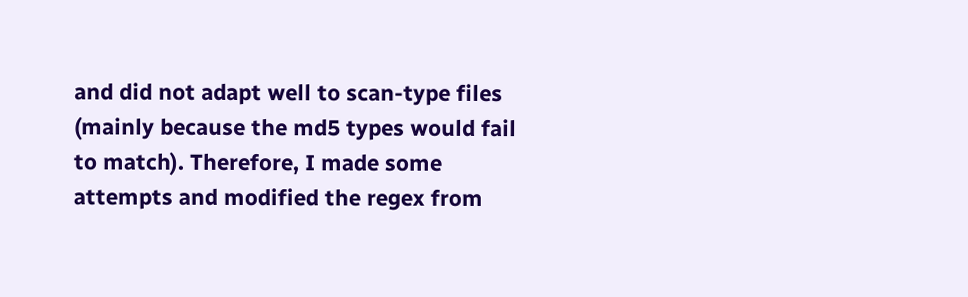and did not adapt well to scan-type files (mainly because the md5 types would fail to match). Therefore, I made some attempts and modified the regex from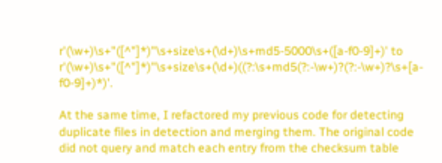r'(\w+)\s+"([^"]*)"\s+size\s+(\d+)\s+md5-5000\s+([a-f0-9]+)' to r'(\w+)\s+"([^"]*)"\s+size\s+(\d+)((?:\s+md5(?:-\w+)?(?:-\w+)?\s+[a-f0-9]+)*)'.

At the same time, I refactored my previous code for detecting duplicate files in detection and merging them. The original code did not query and match each entry from the checksum table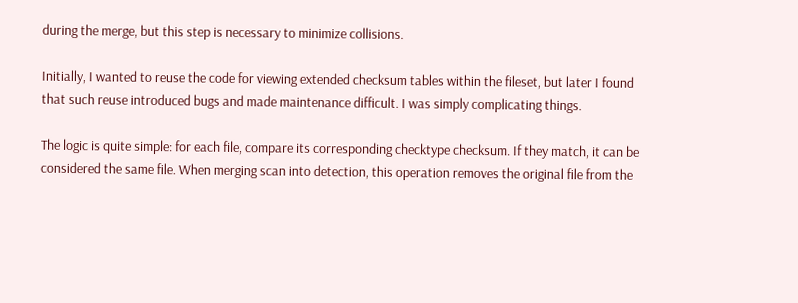during the merge, but this step is necessary to minimize collisions.

Initially, I wanted to reuse the code for viewing extended checksum tables within the fileset, but later I found that such reuse introduced bugs and made maintenance difficult. I was simply complicating things.

The logic is quite simple: for each file, compare its corresponding checktype checksum. If they match, it can be considered the same file. When merging scan into detection, this operation removes the original file from the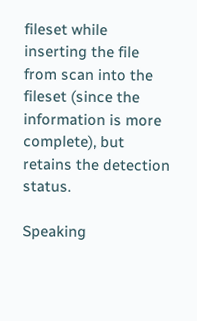fileset while inserting the file from scan into the fileset (since the information is more complete), but retains the detection status.

Speaking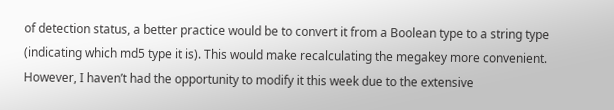of detection status, a better practice would be to convert it from a Boolean type to a string type (indicating which md5 type it is). This would make recalculating the megakey more convenient. However, I haven’t had the opportunity to modify it this week due to the extensive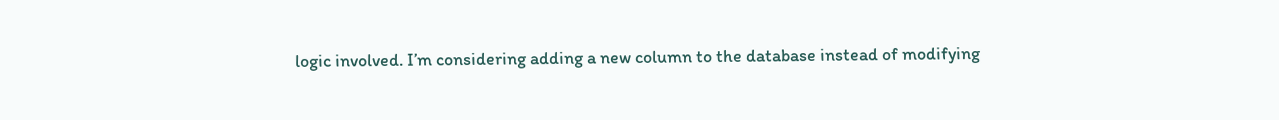logic involved. I’m considering adding a new column to the database instead of modifying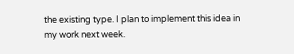the existing type. I plan to implement this idea in my work next week.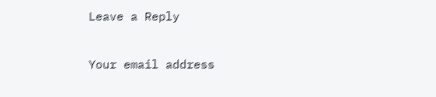Leave a Reply

Your email address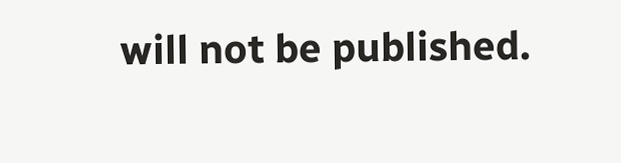will not be published.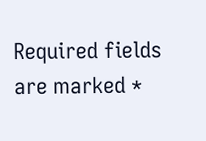Required fields are marked *